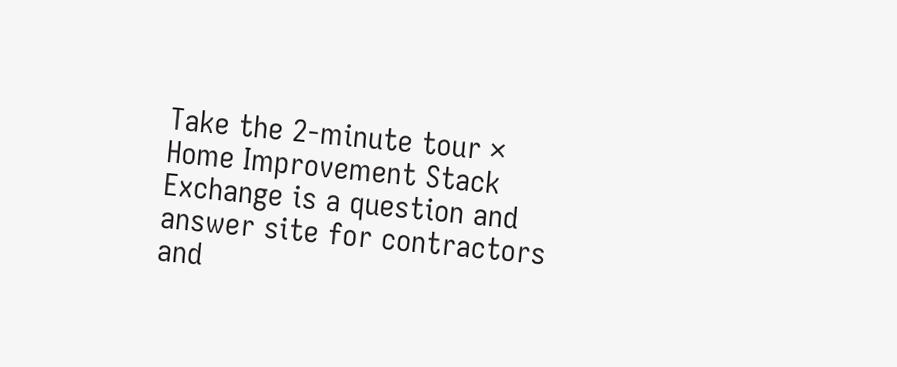Take the 2-minute tour ×
Home Improvement Stack Exchange is a question and answer site for contractors and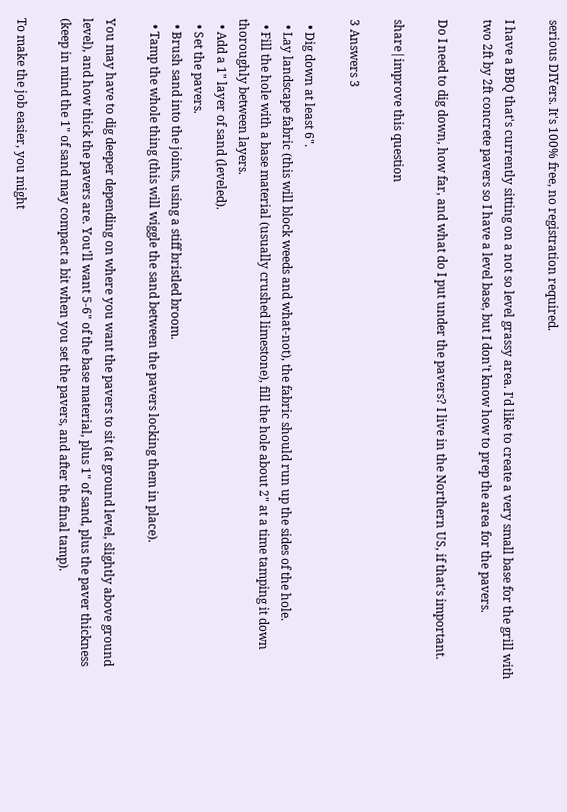serious DIYers. It's 100% free, no registration required.

I have a BBQ that's currently sitting on a not so level grassy area. I'd like to create a very small base for the grill with two 2ft by 2ft concrete pavers so I have a level base, but I don't know how to prep the area for the pavers.

Do I need to dig down, how far, and what do I put under the pavers? I live in the Northern US, if that's important.

share|improve this question

3 Answers 3

  • Dig down at least 6".
  • Lay landscape fabric (this will block weeds and what-not), the fabric should run up the sides of the hole.
  • Fill the hole with a base material (usually crushed limestone), fill the hole about 2" at a time tamping it down thoroughly between layers.
  • Add a 1" layer of sand (leveled).
  • Set the pavers.
  • Brush sand into the joints, using a stiff bristled broom.
  • Tamp the whole thing (this will wiggle the sand between the pavers locking them in place).

You may have to dig deeper depending on where you want the pavers to sit (at ground level, slightly above ground level), and how thick the pavers are. You'll want 5-6" of the base material, plus 1" of sand, plus the paver thickness (keep in mind the 1" of sand may compact a bit when you set the pavers, and after the final tamp).

To make the job easier, you might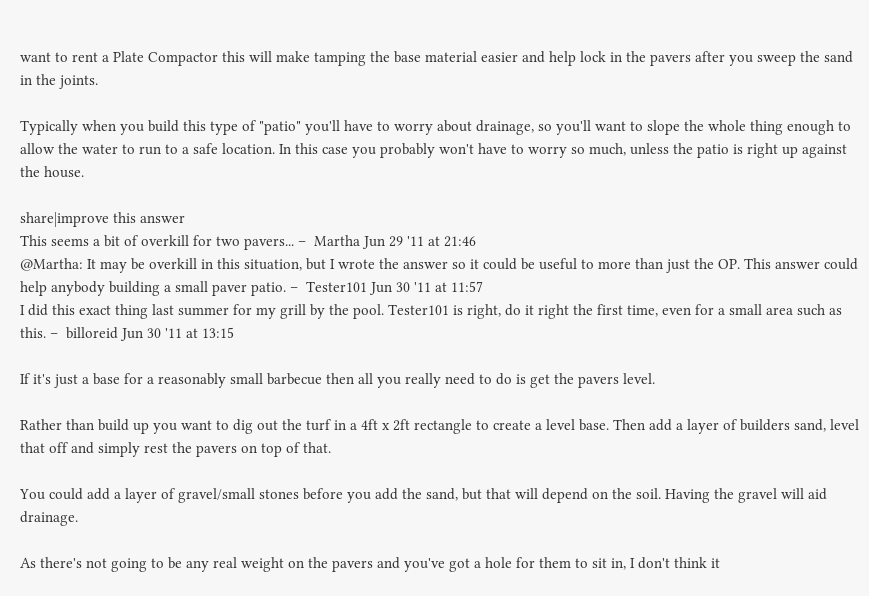want to rent a Plate Compactor this will make tamping the base material easier and help lock in the pavers after you sweep the sand in the joints.

Typically when you build this type of "patio" you'll have to worry about drainage, so you'll want to slope the whole thing enough to allow the water to run to a safe location. In this case you probably won't have to worry so much, unless the patio is right up against the house.

share|improve this answer
This seems a bit of overkill for two pavers... –  Martha Jun 29 '11 at 21:46
@Martha: It may be overkill in this situation, but I wrote the answer so it could be useful to more than just the OP. This answer could help anybody building a small paver patio. –  Tester101 Jun 30 '11 at 11:57
I did this exact thing last summer for my grill by the pool. Tester101 is right, do it right the first time, even for a small area such as this. –  billoreid Jun 30 '11 at 13:15

If it's just a base for a reasonably small barbecue then all you really need to do is get the pavers level.

Rather than build up you want to dig out the turf in a 4ft x 2ft rectangle to create a level base. Then add a layer of builders sand, level that off and simply rest the pavers on top of that.

You could add a layer of gravel/small stones before you add the sand, but that will depend on the soil. Having the gravel will aid drainage.

As there's not going to be any real weight on the pavers and you've got a hole for them to sit in, I don't think it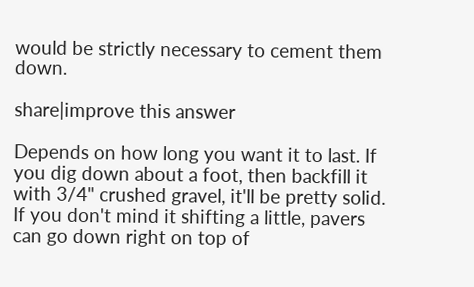would be strictly necessary to cement them down.

share|improve this answer

Depends on how long you want it to last. If you dig down about a foot, then backfill it with 3/4" crushed gravel, it'll be pretty solid. If you don't mind it shifting a little, pavers can go down right on top of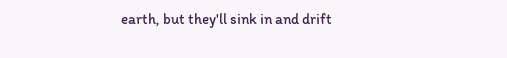earth, but they'll sink in and drift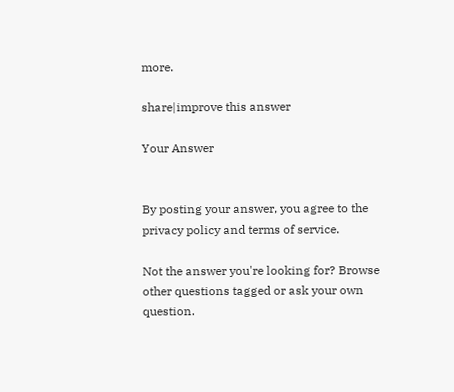more.

share|improve this answer

Your Answer


By posting your answer, you agree to the privacy policy and terms of service.

Not the answer you're looking for? Browse other questions tagged or ask your own question.